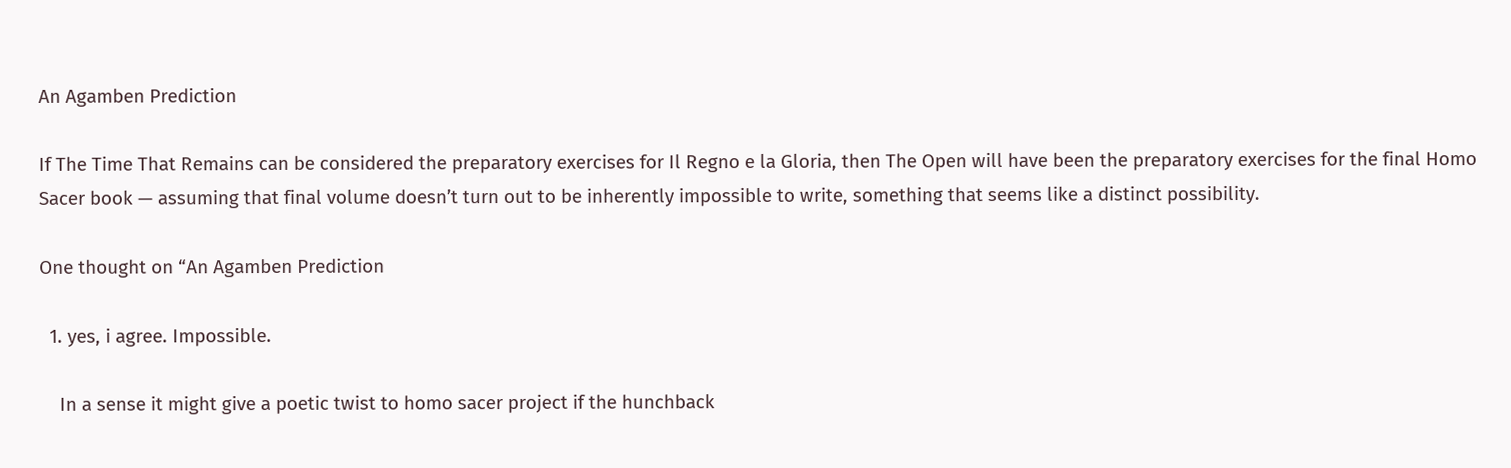An Agamben Prediction

If The Time That Remains can be considered the preparatory exercises for Il Regno e la Gloria, then The Open will have been the preparatory exercises for the final Homo Sacer book — assuming that final volume doesn’t turn out to be inherently impossible to write, something that seems like a distinct possibility.

One thought on “An Agamben Prediction

  1. yes, i agree. Impossible.

    In a sense it might give a poetic twist to homo sacer project if the hunchback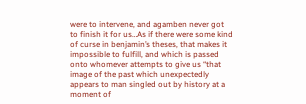were to intervene, and agamben never got to finish it for us…As if there were some kind of curse in benjamin’s theses, that makes it impossible to fulfill, and which is passed onto whomever attempts to give us “that image of the past which unexpectedly appears to man singled out by history at a moment of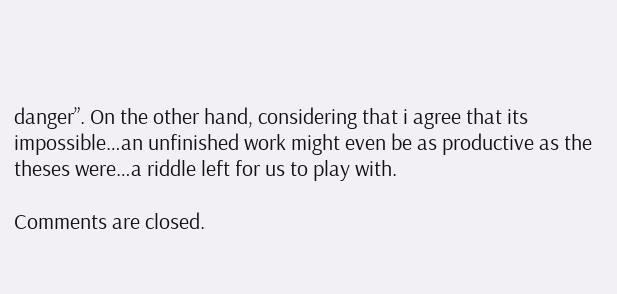danger”. On the other hand, considering that i agree that its impossible…an unfinished work might even be as productive as the theses were…a riddle left for us to play with.

Comments are closed.